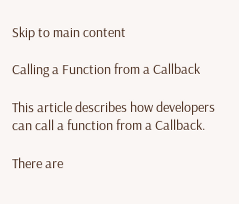Skip to main content

Calling a Function from a Callback

This article describes how developers can call a function from a Callback.

There are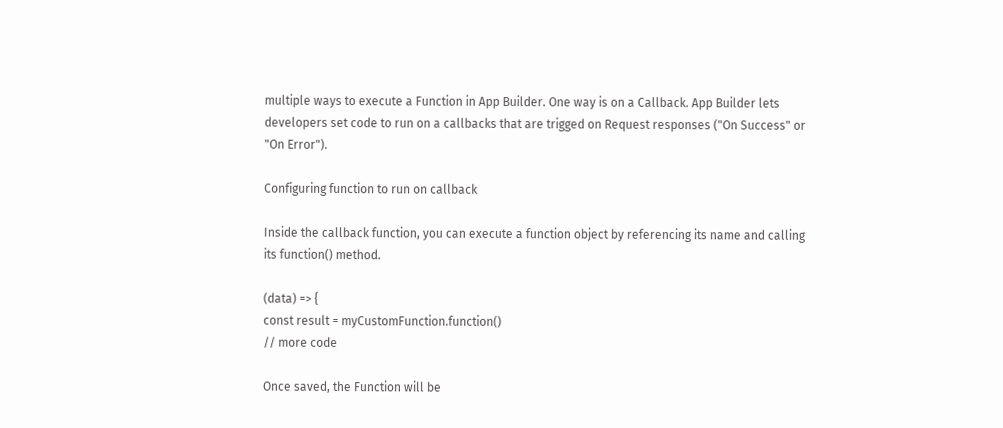multiple ways to execute a Function in App Builder. One way is on a Callback. App Builder lets developers set code to run on a callbacks that are trigged on Request responses ("On Success" or "On Error").

Configuring function to run on callback

Inside the callback function, you can execute a function object by referencing its name and calling its function() method.

(data) => {
const result = myCustomFunction.function()
// more code

Once saved, the Function will be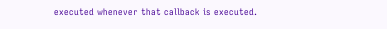executed whenever that callback is executed.